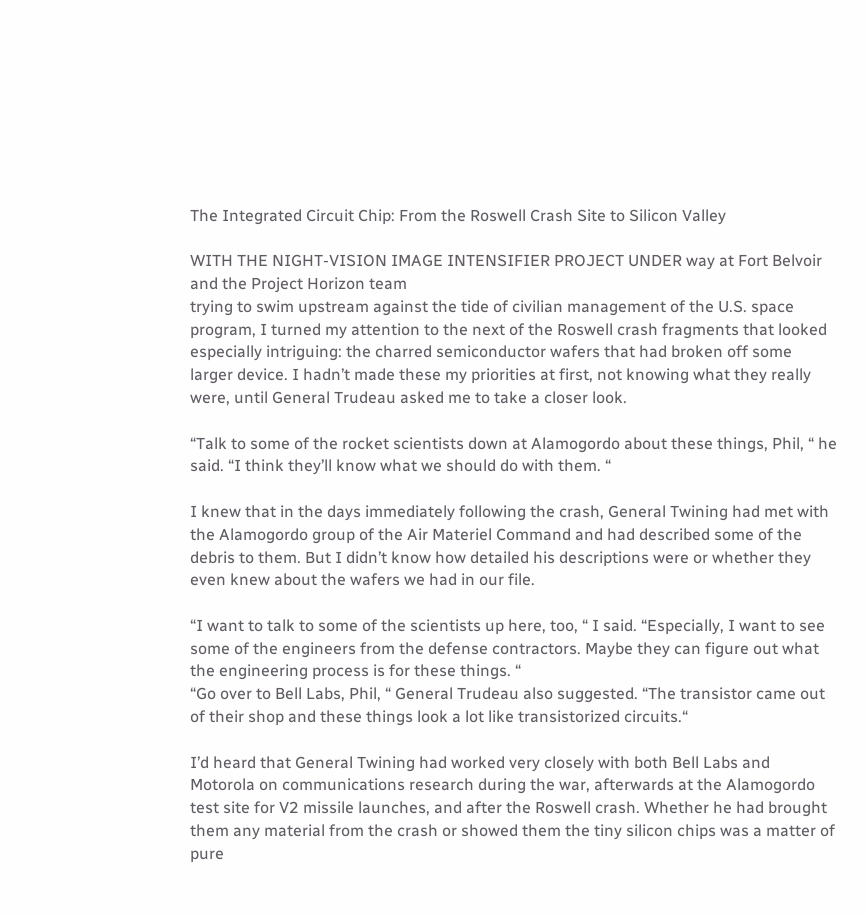The Integrated Circuit Chip: From the Roswell Crash Site to Silicon Valley

WITH THE NIGHT-VISION IMAGE INTENSIFIER PROJECT UNDER way at Fort Belvoir and the Project Horizon team
trying to swim upstream against the tide of civilian management of the U.S. space program, I turned my attention to the next of the Roswell crash fragments that looked especially intriguing: the charred semiconductor wafers that had broken off some larger device. I hadn’t made these my priorities at first, not knowing what they really were, until General Trudeau asked me to take a closer look.

“Talk to some of the rocket scientists down at Alamogordo about these things, Phil, “ he said. “I think they’ll know what we should do with them. “

I knew that in the days immediately following the crash, General Twining had met with the Alamogordo group of the Air Materiel Command and had described some of the debris to them. But I didn’t know how detailed his descriptions were or whether they even knew about the wafers we had in our file.

“I want to talk to some of the scientists up here, too, “ I said. “Especially, I want to see some of the engineers from the defense contractors. Maybe they can figure out what the engineering process is for these things. “
“Go over to Bell Labs, Phil, “ General Trudeau also suggested. “The transistor came out of their shop and these things look a lot like transistorized circuits.“

I’d heard that General Twining had worked very closely with both Bell Labs and Motorola on communications research during the war, afterwards at the Alamogordo test site for V2 missile launches, and after the Roswell crash. Whether he had brought them any material from the crash or showed them the tiny silicon chips was a matter of pure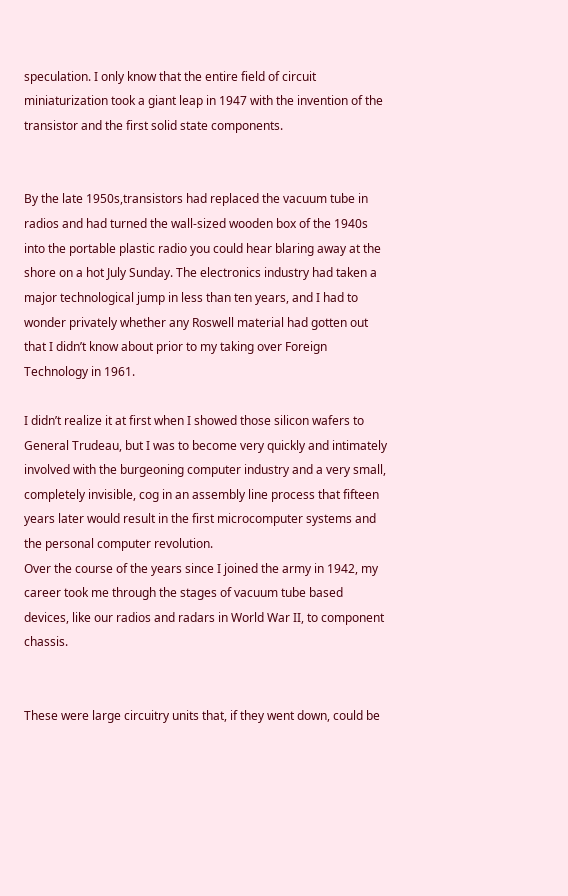speculation. I only know that the entire field of circuit miniaturization took a giant leap in 1947 with the invention of the transistor and the first solid state components.


By the late 1950s,transistors had replaced the vacuum tube in radios and had turned the wall-sized wooden box of the 1940s into the portable plastic radio you could hear blaring away at the shore on a hot July Sunday. The electronics industry had taken a major technological jump in less than ten years, and I had to wonder privately whether any Roswell material had gotten out that I didn’t know about prior to my taking over Foreign Technology in 1961.

I didn’t realize it at first when I showed those silicon wafers to General Trudeau, but I was to become very quickly and intimately involved with the burgeoning computer industry and a very small, completely invisible, cog in an assembly line process that fifteen years later would result in the first microcomputer systems and the personal computer revolution.
Over the course of the years since I joined the army in 1942, my career took me through the stages of vacuum tube based devices, like our radios and radars in World War II, to component chassis.


These were large circuitry units that, if they went down, could be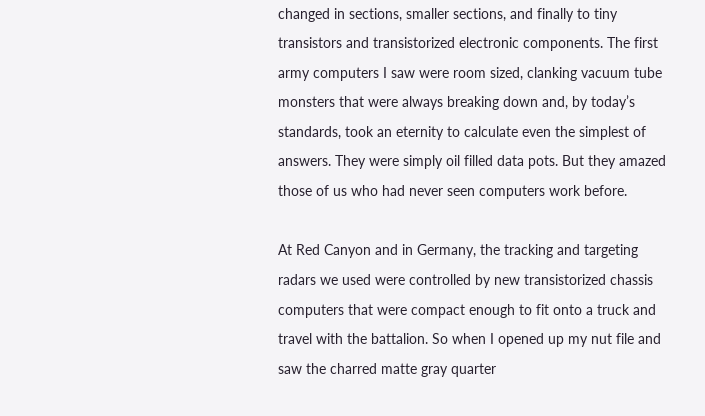changed in sections, smaller sections, and finally to tiny transistors and transistorized electronic components. The first army computers I saw were room sized, clanking vacuum tube monsters that were always breaking down and, by today’s standards, took an eternity to calculate even the simplest of answers. They were simply oil filled data pots. But they amazed those of us who had never seen computers work before.

At Red Canyon and in Germany, the tracking and targeting radars we used were controlled by new transistorized chassis computers that were compact enough to fit onto a truck and travel with the battalion. So when I opened up my nut file and saw the charred matte gray quarter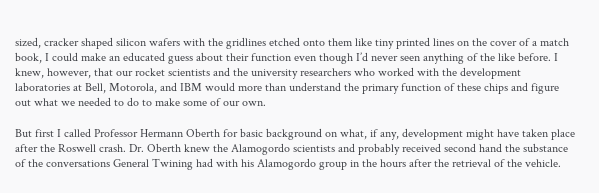sized, cracker shaped silicon wafers with the gridlines etched onto them like tiny printed lines on the cover of a match book, I could make an educated guess about their function even though I’d never seen anything of the like before. I knew, however, that our rocket scientists and the university researchers who worked with the development laboratories at Bell, Motorola, and IBM would more than understand the primary function of these chips and figure out what we needed to do to make some of our own.

But first I called Professor Hermann Oberth for basic background on what, if any, development might have taken place after the Roswell crash. Dr. Oberth knew the Alamogordo scientists and probably received second hand the substance of the conversations General Twining had with his Alamogordo group in the hours after the retrieval of the vehicle.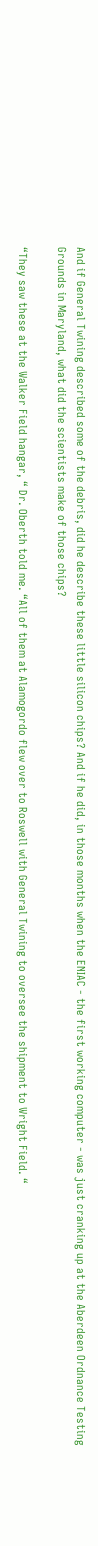And if General Twining described some of the debris, did he describe these little silicon chips? And if he did, in those months when the ENIAC - the first working computer - was just cranking up at the Aberdeen Ordnance Testing Grounds in Maryland, what did the scientists make of those chips?

“They saw these at the Walker Field hangar, “ Dr. Oberth told me. “All of them at Alamogordo flew over to Roswell with General Twining to oversee the shipment to Wright Field. “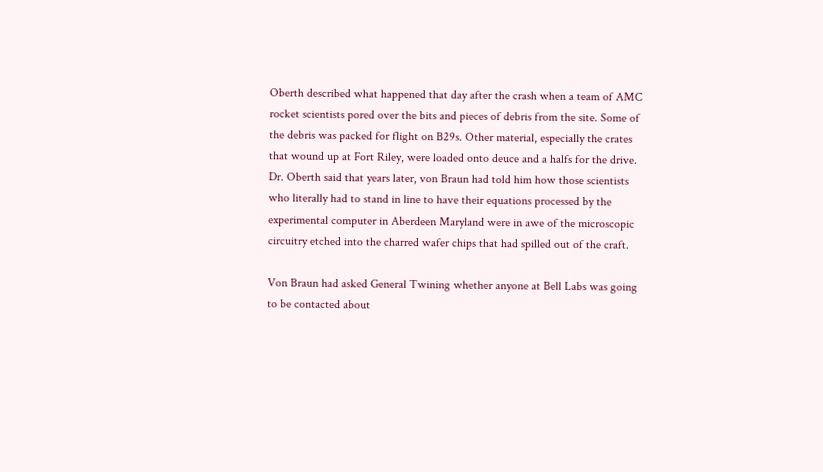Oberth described what happened that day after the crash when a team of AMC rocket scientists pored over the bits and pieces of debris from the site. Some of the debris was packed for flight on B29s. Other material, especially the crates that wound up at Fort Riley, were loaded onto deuce and a halfs for the drive. Dr. Oberth said that years later, von Braun had told him how those scientists who literally had to stand in line to have their equations processed by the experimental computer in Aberdeen Maryland were in awe of the microscopic circuitry etched into the charred wafer chips that had spilled out of the craft.

Von Braun had asked General Twining whether anyone at Bell Labs was going to be contacted about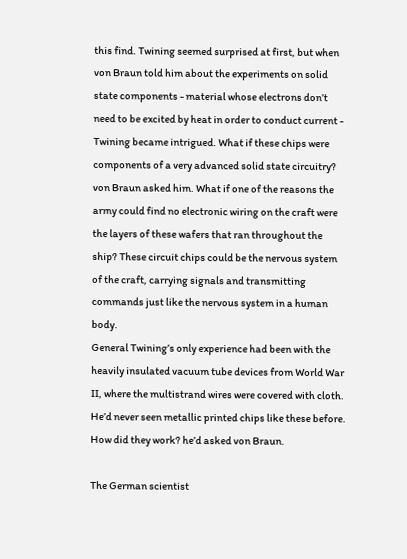this find. Twining seemed surprised at first, but when von Braun told him about the experiments on solid state components - material whose electrons don’t need to be excited by heat in order to conduct current - Twining became intrigued. What if these chips were components of a very advanced solid state circuitry? von Braun asked him. What if one of the reasons the army could find no electronic wiring on the craft were the layers of these wafers that ran throughout the ship? These circuit chips could be the nervous system of the craft, carrying signals and transmitting commands just like the nervous system in a human body.
General Twining’s only experience had been with the heavily insulated vacuum tube devices from World War II, where the multistrand wires were covered with cloth. He’d never seen metallic printed chips like these before. How did they work? he’d asked von Braun.

The German scientist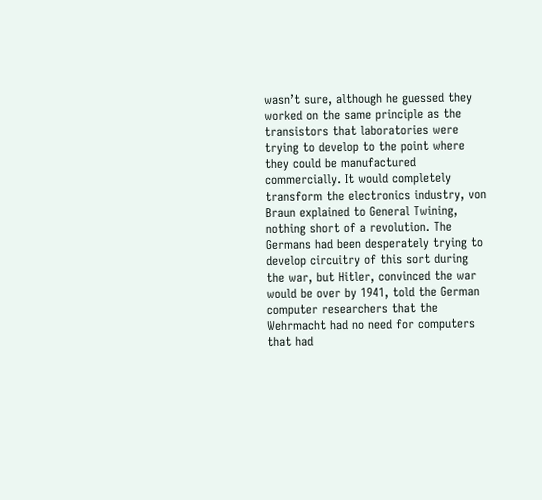wasn’t sure, although he guessed they worked on the same principle as the transistors that laboratories were trying to develop to the point where they could be manufactured commercially. It would completely transform the electronics industry, von Braun explained to General Twining, nothing short of a revolution. The Germans had been desperately trying to develop circuitry of this sort during the war, but Hitler, convinced the war would be over by 1941, told the German computer researchers that the Wehrmacht had no need for computers that had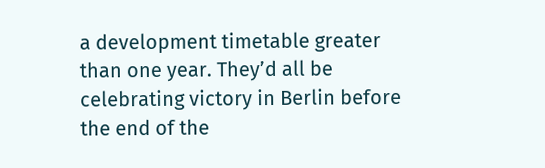a development timetable greater than one year. They’d all be celebrating victory in Berlin before the end of the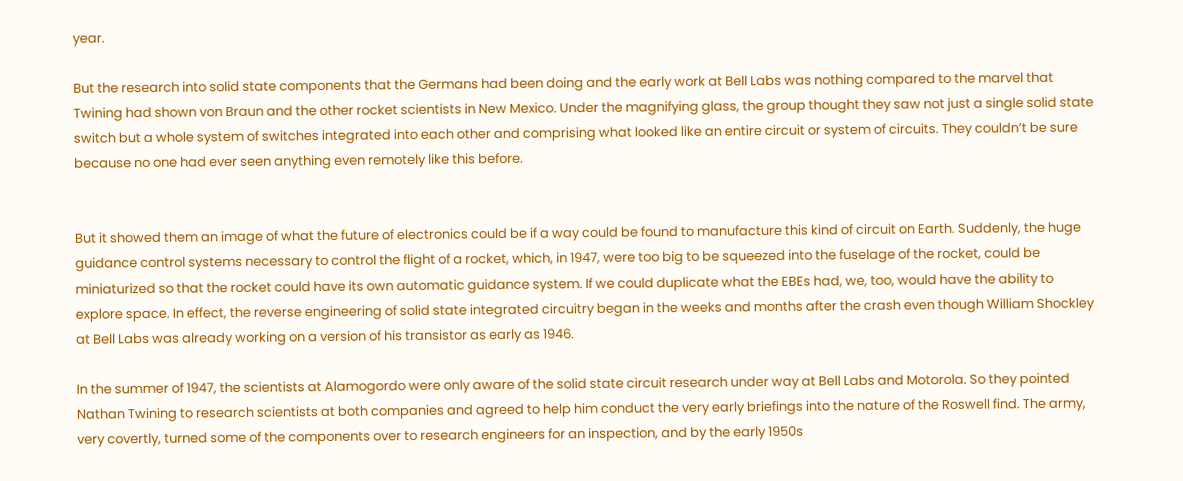year.

But the research into solid state components that the Germans had been doing and the early work at Bell Labs was nothing compared to the marvel that Twining had shown von Braun and the other rocket scientists in New Mexico. Under the magnifying glass, the group thought they saw not just a single solid state switch but a whole system of switches integrated into each other and comprising what looked like an entire circuit or system of circuits. They couldn’t be sure because no one had ever seen anything even remotely like this before.


But it showed them an image of what the future of electronics could be if a way could be found to manufacture this kind of circuit on Earth. Suddenly, the huge guidance control systems necessary to control the flight of a rocket, which, in 1947, were too big to be squeezed into the fuselage of the rocket, could be miniaturized so that the rocket could have its own automatic guidance system. If we could duplicate what the EBEs had, we, too, would have the ability to explore space. In effect, the reverse engineering of solid state integrated circuitry began in the weeks and months after the crash even though William Shockley at Bell Labs was already working on a version of his transistor as early as 1946.

In the summer of 1947, the scientists at Alamogordo were only aware of the solid state circuit research under way at Bell Labs and Motorola. So they pointed Nathan Twining to research scientists at both companies and agreed to help him conduct the very early briefings into the nature of the Roswell find. The army, very covertly, turned some of the components over to research engineers for an inspection, and by the early 1950s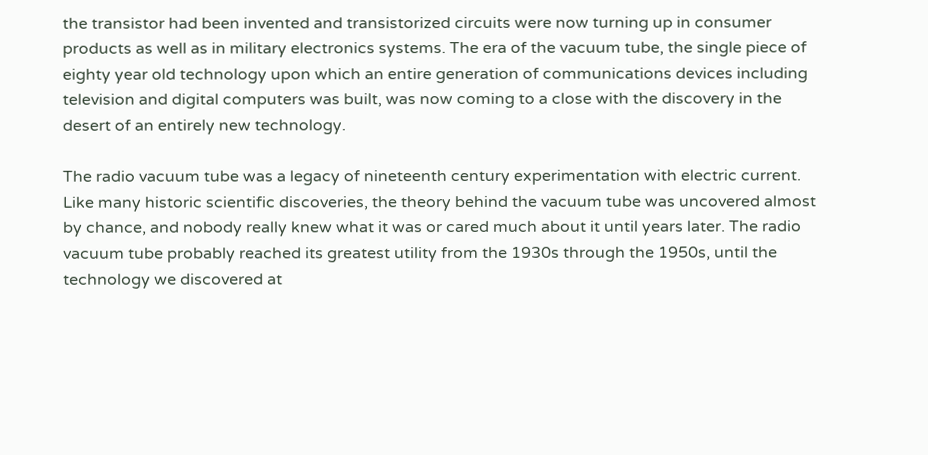the transistor had been invented and transistorized circuits were now turning up in consumer products as well as in military electronics systems. The era of the vacuum tube, the single piece of eighty year old technology upon which an entire generation of communications devices including television and digital computers was built, was now coming to a close with the discovery in the desert of an entirely new technology.

The radio vacuum tube was a legacy of nineteenth century experimentation with electric current. Like many historic scientific discoveries, the theory behind the vacuum tube was uncovered almost by chance, and nobody really knew what it was or cared much about it until years later. The radio vacuum tube probably reached its greatest utility from the 1930s through the 1950s, until the technology we discovered at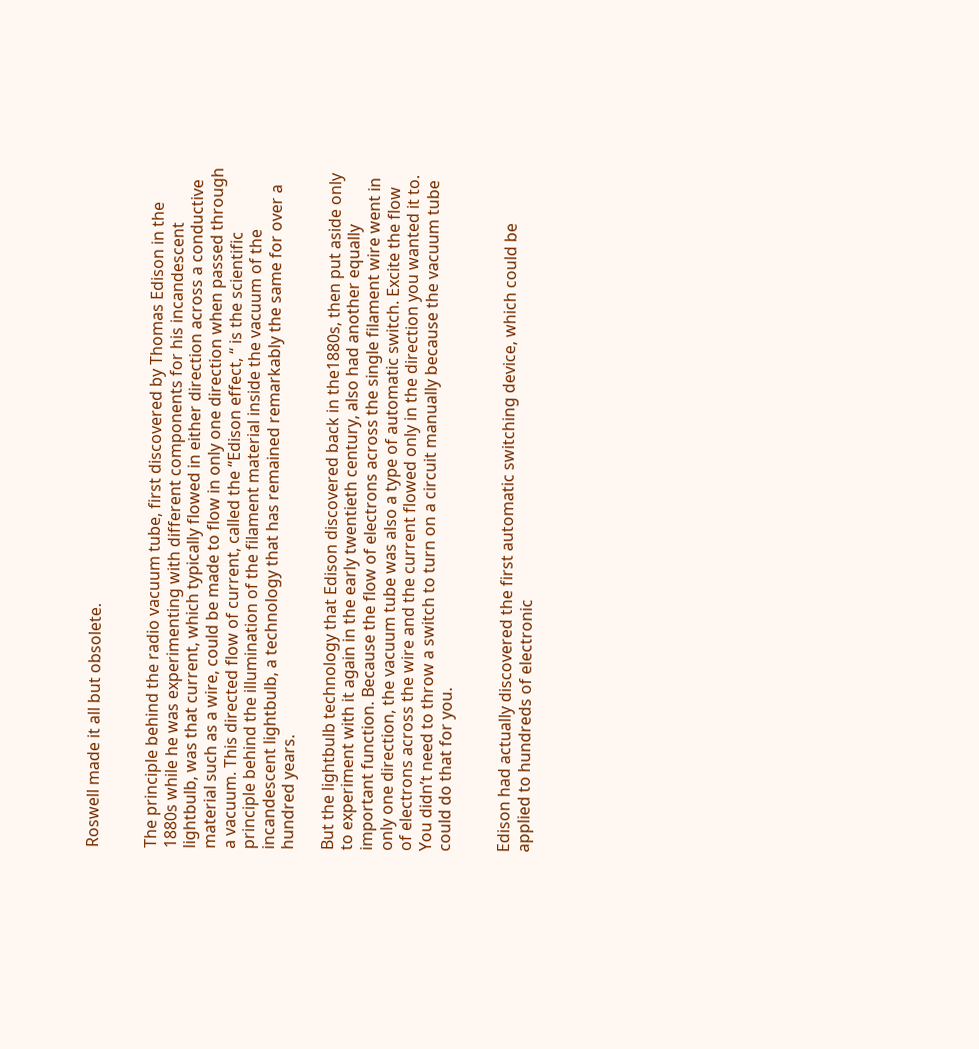Roswell made it all but obsolete.


The principle behind the radio vacuum tube, first discovered by Thomas Edison in the 1880s while he was experimenting with different components for his incandescent lightbulb, was that current, which typically flowed in either direction across a conductive material such as a wire, could be made to flow in only one direction when passed through a vacuum. This directed flow of current, called the “Edison effect, “ is the scientific principle behind the illumination of the filament material inside the vacuum of the incandescent lightbulb, a technology that has remained remarkably the same for over a hundred years.

But the lightbulb technology that Edison discovered back in the1880s, then put aside only to experiment with it again in the early twentieth century, also had another equally important function. Because the flow of electrons across the single filament wire went in only one direction, the vacuum tube was also a type of automatic switch. Excite the flow of electrons across the wire and the current flowed only in the direction you wanted it to. You didn’t need to throw a switch to turn on a circuit manually because the vacuum tube could do that for you.


Edison had actually discovered the first automatic switching device, which could be applied to hundreds of electronic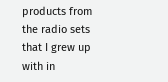products from the radio sets that I grew up with in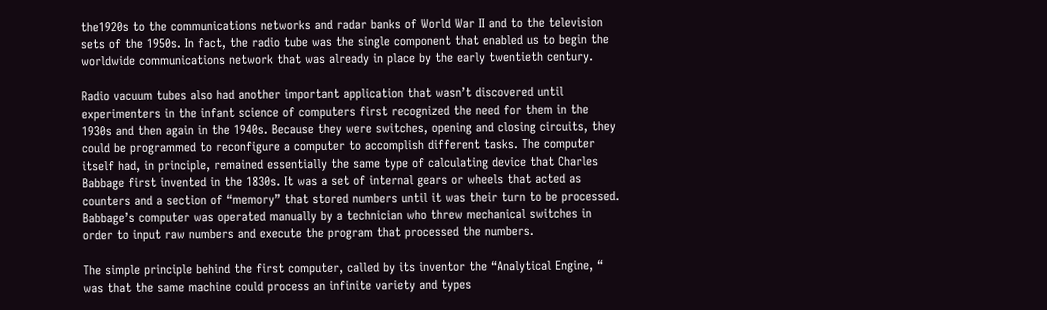the1920s to the communications networks and radar banks of World War II and to the television sets of the 1950s. In fact, the radio tube was the single component that enabled us to begin the worldwide communications network that was already in place by the early twentieth century.

Radio vacuum tubes also had another important application that wasn’t discovered until experimenters in the infant science of computers first recognized the need for them in the 1930s and then again in the 1940s. Because they were switches, opening and closing circuits, they could be programmed to reconfigure a computer to accomplish different tasks. The computer itself had, in principle, remained essentially the same type of calculating device that Charles Babbage first invented in the 1830s. It was a set of internal gears or wheels that acted as counters and a section of “memory” that stored numbers until it was their turn to be processed. Babbage’s computer was operated manually by a technician who threw mechanical switches in order to input raw numbers and execute the program that processed the numbers.

The simple principle behind the first computer, called by its inventor the “Analytical Engine, “ was that the same machine could process an infinite variety and types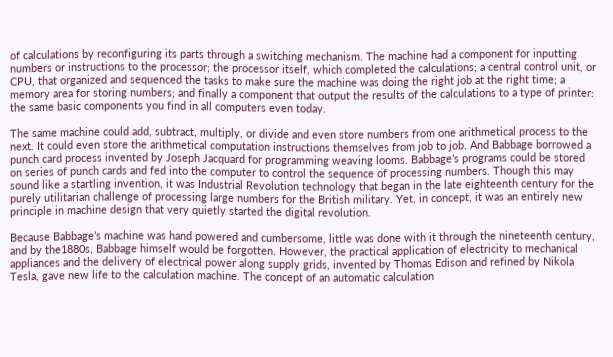of calculations by reconfiguring its parts through a switching mechanism. The machine had a component for inputting numbers or instructions to the processor; the processor itself, which completed the calculations; a central control unit, or CPU, that organized and sequenced the tasks to make sure the machine was doing the right job at the right time; a memory area for storing numbers; and finally a component that output the results of the calculations to a type of printer: the same basic components you find in all computers even today.

The same machine could add, subtract, multiply, or divide and even store numbers from one arithmetical process to the next. It could even store the arithmetical computation instructions themselves from job to job. And Babbage borrowed a punch card process invented by Joseph Jacquard for programming weaving looms. Babbage’s programs could be stored on series of punch cards and fed into the computer to control the sequence of processing numbers. Though this may sound like a startling invention, it was Industrial Revolution technology that began in the late eighteenth century for the purely utilitarian challenge of processing large numbers for the British military. Yet, in concept, it was an entirely new principle in machine design that very quietly started the digital revolution.

Because Babbage’s machine was hand powered and cumbersome, little was done with it through the nineteenth century, and by the1880s, Babbage himself would be forgotten. However, the practical application of electricity to mechanical appliances and the delivery of electrical power along supply grids, invented by Thomas Edison and refined by Nikola Tesla, gave new life to the calculation machine. The concept of an automatic calculation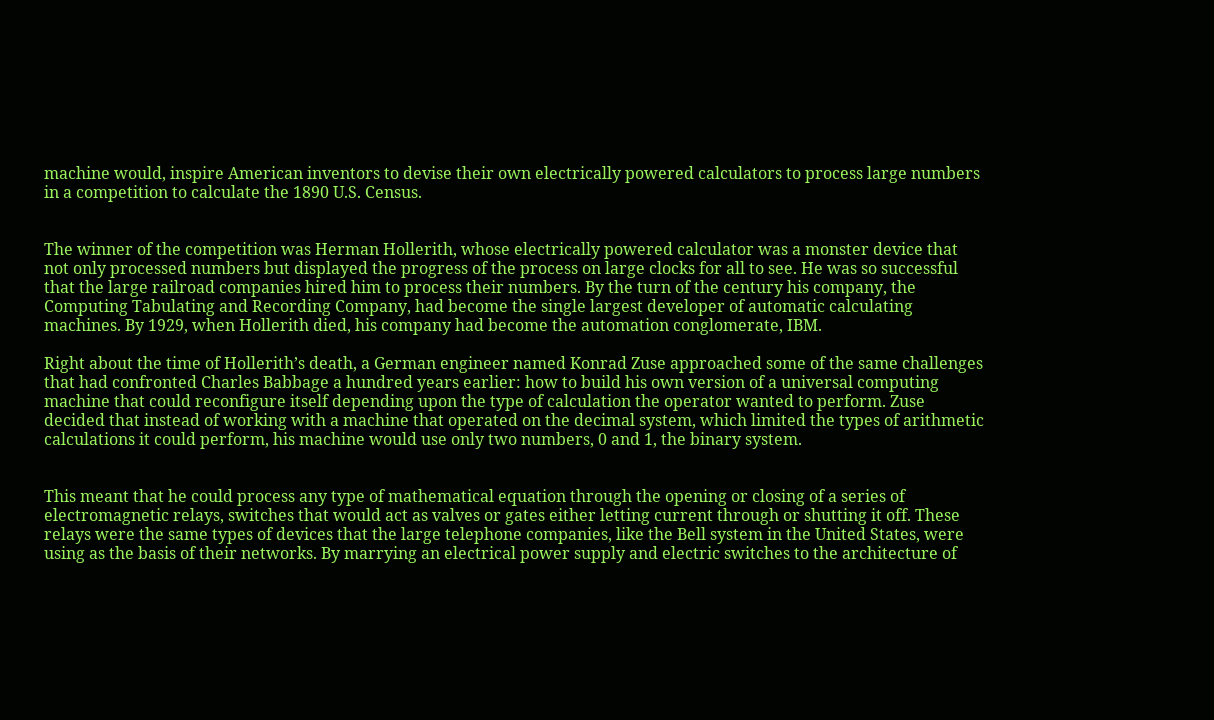machine would, inspire American inventors to devise their own electrically powered calculators to process large numbers in a competition to calculate the 1890 U.S. Census.


The winner of the competition was Herman Hollerith, whose electrically powered calculator was a monster device that not only processed numbers but displayed the progress of the process on large clocks for all to see. He was so successful that the large railroad companies hired him to process their numbers. By the turn of the century his company, the Computing Tabulating and Recording Company, had become the single largest developer of automatic calculating machines. By 1929, when Hollerith died, his company had become the automation conglomerate, IBM.

Right about the time of Hollerith’s death, a German engineer named Konrad Zuse approached some of the same challenges that had confronted Charles Babbage a hundred years earlier: how to build his own version of a universal computing machine that could reconfigure itself depending upon the type of calculation the operator wanted to perform. Zuse decided that instead of working with a machine that operated on the decimal system, which limited the types of arithmetic calculations it could perform, his machine would use only two numbers, 0 and 1, the binary system.


This meant that he could process any type of mathematical equation through the opening or closing of a series of electromagnetic relays, switches that would act as valves or gates either letting current through or shutting it off. These relays were the same types of devices that the large telephone companies, like the Bell system in the United States, were using as the basis of their networks. By marrying an electrical power supply and electric switches to the architecture of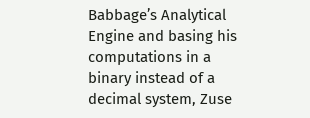Babbage’s Analytical Engine and basing his computations in a binary instead of a decimal system, Zuse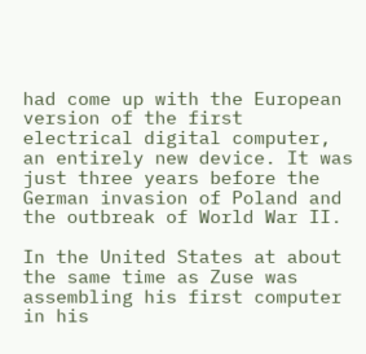had come up with the European version of the first electrical digital computer, an entirely new device. It was just three years before the German invasion of Poland and the outbreak of World War II.

In the United States at about the same time as Zuse was assembling his first computer in his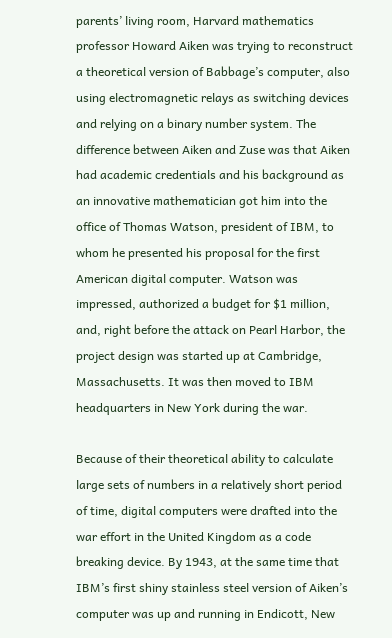parents’ living room, Harvard mathematics professor Howard Aiken was trying to reconstruct a theoretical version of Babbage’s computer, also using electromagnetic relays as switching devices and relying on a binary number system. The difference between Aiken and Zuse was that Aiken had academic credentials and his background as an innovative mathematician got him into the office of Thomas Watson, president of IBM, to whom he presented his proposal for the first American digital computer. Watson was impressed, authorized a budget for $1 million, and, right before the attack on Pearl Harbor, the project design was started up at Cambridge, Massachusetts. It was then moved to IBM headquarters in New York during the war.

Because of their theoretical ability to calculate large sets of numbers in a relatively short period of time, digital computers were drafted into the war effort in the United Kingdom as a code breaking device. By 1943, at the same time that IBM’s first shiny stainless steel version of Aiken’s computer was up and running in Endicott, New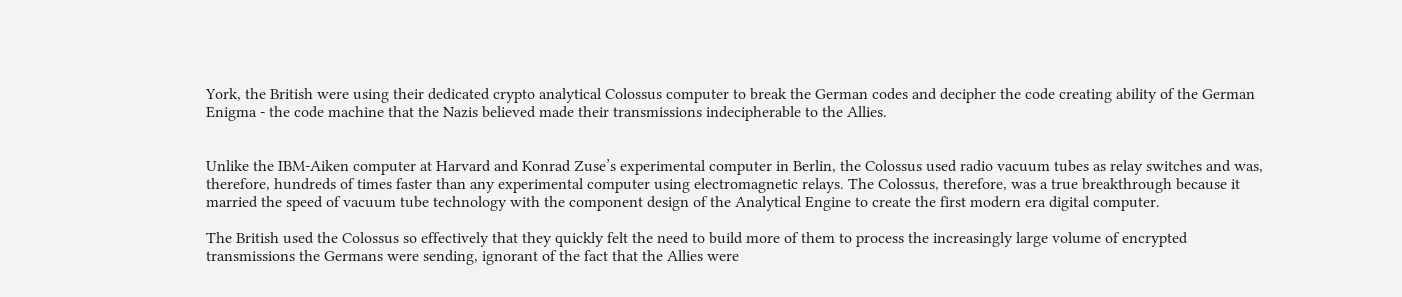York, the British were using their dedicated crypto analytical Colossus computer to break the German codes and decipher the code creating ability of the German Enigma - the code machine that the Nazis believed made their transmissions indecipherable to the Allies.


Unlike the IBM-Aiken computer at Harvard and Konrad Zuse’s experimental computer in Berlin, the Colossus used radio vacuum tubes as relay switches and was, therefore, hundreds of times faster than any experimental computer using electromagnetic relays. The Colossus, therefore, was a true breakthrough because it married the speed of vacuum tube technology with the component design of the Analytical Engine to create the first modern era digital computer.

The British used the Colossus so effectively that they quickly felt the need to build more of them to process the increasingly large volume of encrypted transmissions the Germans were sending, ignorant of the fact that the Allies were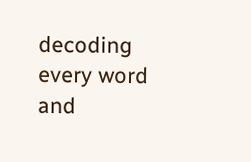decoding every word and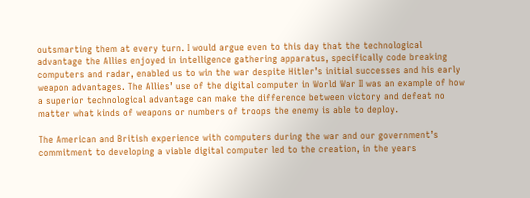outsmarting them at every turn. I would argue even to this day that the technological advantage the Allies enjoyed in intelligence gathering apparatus, specifically code breaking computers and radar, enabled us to win the war despite Hitler’s initial successes and his early weapon advantages. The Allies’ use of the digital computer in World War II was an example of how a superior technological advantage can make the difference between victory and defeat no matter what kinds of weapons or numbers of troops the enemy is able to deploy.

The American and British experience with computers during the war and our government’s commitment to developing a viable digital computer led to the creation, in the years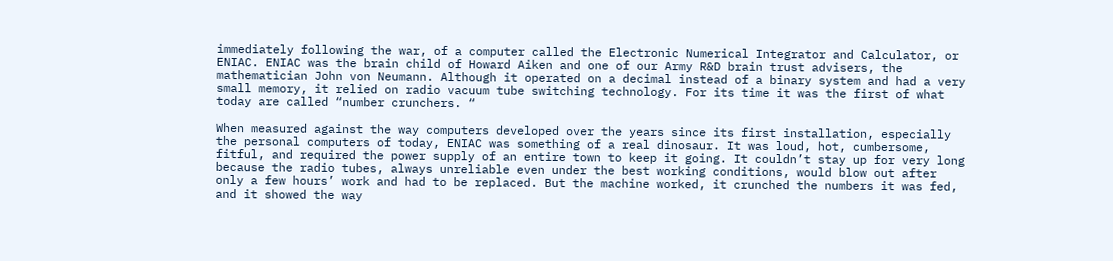immediately following the war, of a computer called the Electronic Numerical Integrator and Calculator, or ENIAC. ENIAC was the brain child of Howard Aiken and one of our Army R&D brain trust advisers, the mathematician John von Neumann. Although it operated on a decimal instead of a binary system and had a very small memory, it relied on radio vacuum tube switching technology. For its time it was the first of what today are called “number crunchers. “

When measured against the way computers developed over the years since its first installation, especially the personal computers of today, ENIAC was something of a real dinosaur. It was loud, hot, cumbersome, fitful, and required the power supply of an entire town to keep it going. It couldn’t stay up for very long because the radio tubes, always unreliable even under the best working conditions, would blow out after only a few hours’ work and had to be replaced. But the machine worked, it crunched the numbers it was fed, and it showed the way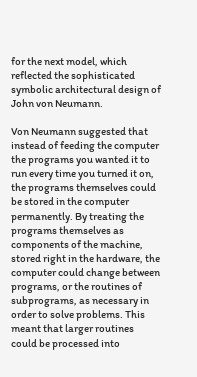for the next model, which reflected the sophisticated symbolic architectural design of John von Neumann.

Von Neumann suggested that instead of feeding the computer the programs you wanted it to run every time you turned it on, the programs themselves could be stored in the computer permanently. By treating the programs themselves as components of the machine, stored right in the hardware, the computer could change between programs, or the routines of subprograms, as necessary in order to solve problems. This meant that larger routines could be processed into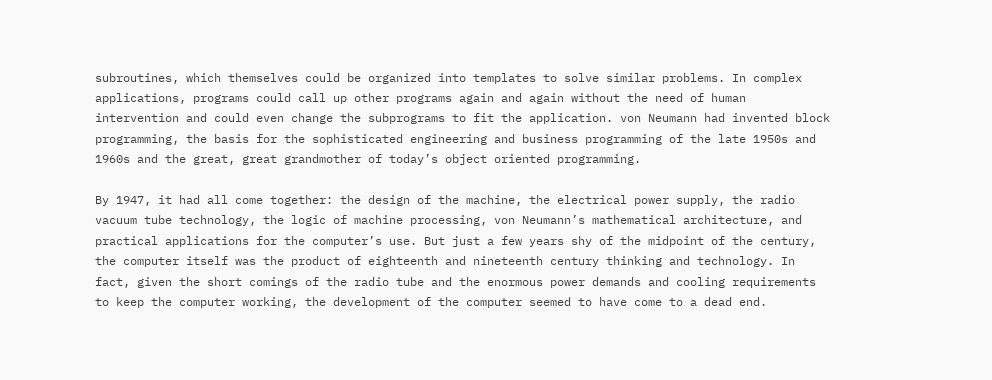subroutines, which themselves could be organized into templates to solve similar problems. In complex applications, programs could call up other programs again and again without the need of human intervention and could even change the subprograms to fit the application. von Neumann had invented block programming, the basis for the sophisticated engineering and business programming of the late 1950s and 1960s and the great, great grandmother of today’s object oriented programming.

By 1947, it had all come together: the design of the machine, the electrical power supply, the radio vacuum tube technology, the logic of machine processing, von Neumann’s mathematical architecture, and practical applications for the computer’s use. But just a few years shy of the midpoint of the century, the computer itself was the product of eighteenth and nineteenth century thinking and technology. In fact, given the short comings of the radio tube and the enormous power demands and cooling requirements to keep the computer working, the development of the computer seemed to have come to a dead end.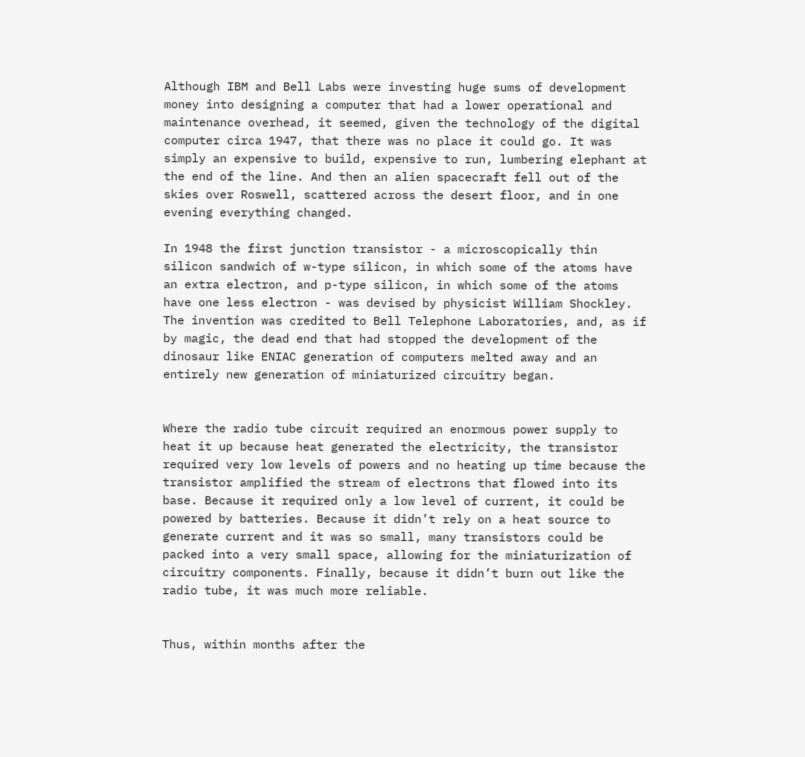Although IBM and Bell Labs were investing huge sums of development money into designing a computer that had a lower operational and maintenance overhead, it seemed, given the technology of the digital computer circa 1947, that there was no place it could go. It was simply an expensive to build, expensive to run, lumbering elephant at the end of the line. And then an alien spacecraft fell out of the skies over Roswell, scattered across the desert floor, and in one evening everything changed.

In 1948 the first junction transistor - a microscopically thin silicon sandwich of w-type silicon, in which some of the atoms have an extra electron, and p-type silicon, in which some of the atoms have one less electron - was devised by physicist William Shockley. The invention was credited to Bell Telephone Laboratories, and, as if by magic, the dead end that had stopped the development of the dinosaur like ENIAC generation of computers melted away and an entirely new generation of miniaturized circuitry began.


Where the radio tube circuit required an enormous power supply to heat it up because heat generated the electricity, the transistor required very low levels of powers and no heating up time because the transistor amplified the stream of electrons that flowed into its base. Because it required only a low level of current, it could be powered by batteries. Because it didn’t rely on a heat source to generate current and it was so small, many transistors could be packed into a very small space, allowing for the miniaturization of circuitry components. Finally, because it didn’t burn out like the radio tube, it was much more reliable.


Thus, within months after the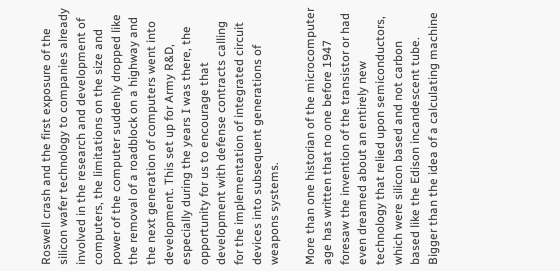Roswell crash and the first exposure of the silicon wafer technology to companies already involved in the research and development of computers, the limitations on the size and power of the computer suddenly dropped like the removal of a roadblock on a highway and the next generation of computers went into development. This set up for Army R&D, especially during the years I was there, the opportunity for us to encourage that development with defense contracts calling for the implementation of integrated circuit devices into subsequent generations of weapons systems.

More than one historian of the microcomputer age has written that no one before 1947 foresaw the invention of the transistor or had even dreamed about an entirely new technology that relied upon semiconductors, which were silicon based and not carbon based like the Edison incandescent tube. Bigger than the idea of a calculating machine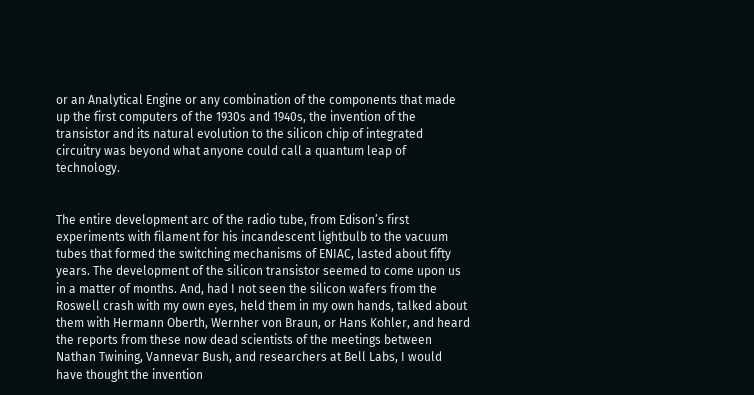or an Analytical Engine or any combination of the components that made up the first computers of the 1930s and 1940s, the invention of the transistor and its natural evolution to the silicon chip of integrated circuitry was beyond what anyone could call a quantum leap of technology.


The entire development arc of the radio tube, from Edison’s first experiments with filament for his incandescent lightbulb to the vacuum tubes that formed the switching mechanisms of ENIAC, lasted about fifty years. The development of the silicon transistor seemed to come upon us in a matter of months. And, had I not seen the silicon wafers from the Roswell crash with my own eyes, held them in my own hands, talked about them with Hermann Oberth, Wernher von Braun, or Hans Kohler, and heard the reports from these now dead scientists of the meetings between Nathan Twining, Vannevar Bush, and researchers at Bell Labs, I would have thought the invention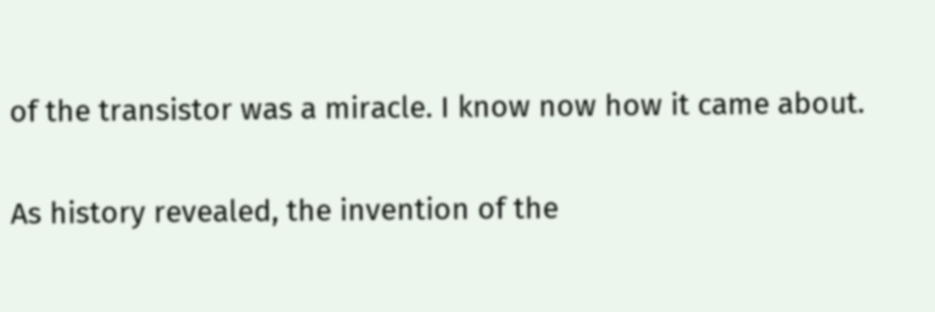of the transistor was a miracle. I know now how it came about.

As history revealed, the invention of the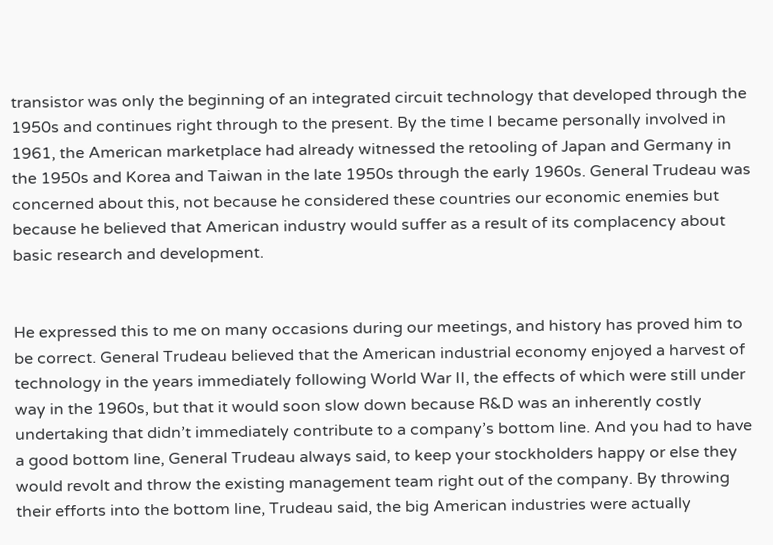transistor was only the beginning of an integrated circuit technology that developed through the 1950s and continues right through to the present. By the time I became personally involved in 1961, the American marketplace had already witnessed the retooling of Japan and Germany in the 1950s and Korea and Taiwan in the late 1950s through the early 1960s. General Trudeau was concerned about this, not because he considered these countries our economic enemies but because he believed that American industry would suffer as a result of its complacency about basic research and development.


He expressed this to me on many occasions during our meetings, and history has proved him to be correct. General Trudeau believed that the American industrial economy enjoyed a harvest of technology in the years immediately following World War II, the effects of which were still under way in the 1960s, but that it would soon slow down because R&D was an inherently costly undertaking that didn’t immediately contribute to a company’s bottom line. And you had to have a good bottom line, General Trudeau always said, to keep your stockholders happy or else they would revolt and throw the existing management team right out of the company. By throwing their efforts into the bottom line, Trudeau said, the big American industries were actually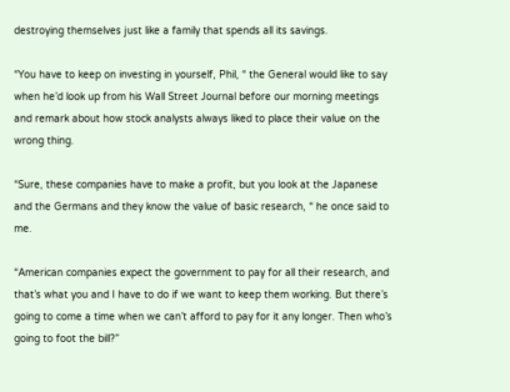destroying themselves just like a family that spends all its savings.

“You have to keep on investing in yourself, Phil, “ the General would like to say when he’d look up from his Wall Street Journal before our morning meetings and remark about how stock analysts always liked to place their value on the wrong thing.

“Sure, these companies have to make a profit, but you look at the Japanese and the Germans and they know the value of basic research, “ he once said to me.

“American companies expect the government to pay for all their research, and that’s what you and I have to do if we want to keep them working. But there’s going to come a time when we can’t afford to pay for it any longer. Then who’s going to foot the bill?”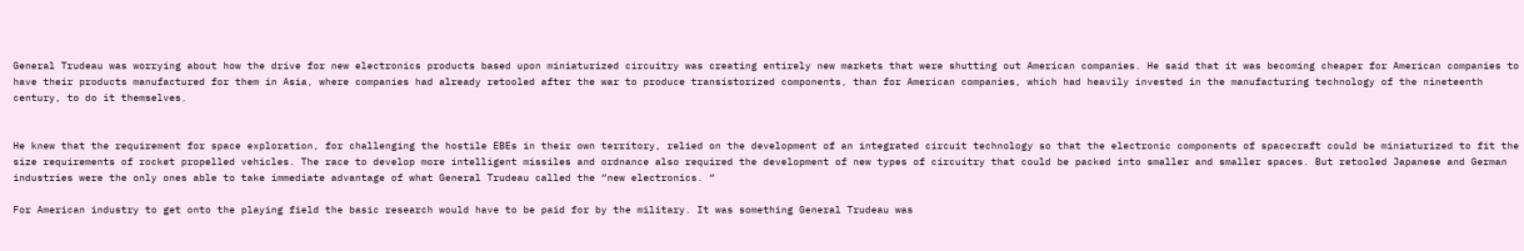General Trudeau was worrying about how the drive for new electronics products based upon miniaturized circuitry was creating entirely new markets that were shutting out American companies. He said that it was becoming cheaper for American companies to have their products manufactured for them in Asia, where companies had already retooled after the war to produce transistorized components, than for American companies, which had heavily invested in the manufacturing technology of the nineteenth century, to do it themselves.


He knew that the requirement for space exploration, for challenging the hostile EBEs in their own territory, relied on the development of an integrated circuit technology so that the electronic components of spacecraft could be miniaturized to fit the size requirements of rocket propelled vehicles. The race to develop more intelligent missiles and ordnance also required the development of new types of circuitry that could be packed into smaller and smaller spaces. But retooled Japanese and German industries were the only ones able to take immediate advantage of what General Trudeau called the “new electronics. “

For American industry to get onto the playing field the basic research would have to be paid for by the military. It was something General Trudeau was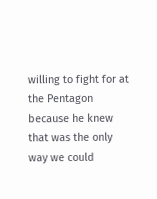willing to fight for at the Pentagon because he knew that was the only way we could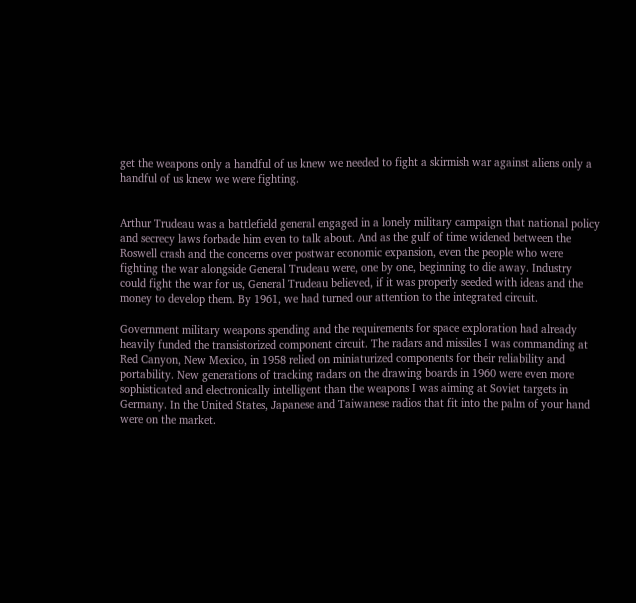get the weapons only a handful of us knew we needed to fight a skirmish war against aliens only a handful of us knew we were fighting.


Arthur Trudeau was a battlefield general engaged in a lonely military campaign that national policy and secrecy laws forbade him even to talk about. And as the gulf of time widened between the Roswell crash and the concerns over postwar economic expansion, even the people who were fighting the war alongside General Trudeau were, one by one, beginning to die away. Industry could fight the war for us, General Trudeau believed, if it was properly seeded with ideas and the money to develop them. By 1961, we had turned our attention to the integrated circuit.

Government military weapons spending and the requirements for space exploration had already heavily funded the transistorized component circuit. The radars and missiles I was commanding at Red Canyon, New Mexico, in 1958 relied on miniaturized components for their reliability and portability. New generations of tracking radars on the drawing boards in 1960 were even more sophisticated and electronically intelligent than the weapons I was aiming at Soviet targets in Germany. In the United States, Japanese and Taiwanese radios that fit into the palm of your hand were on the market.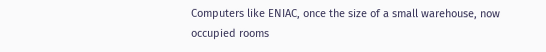Computers like ENIAC, once the size of a small warehouse, now occupied rooms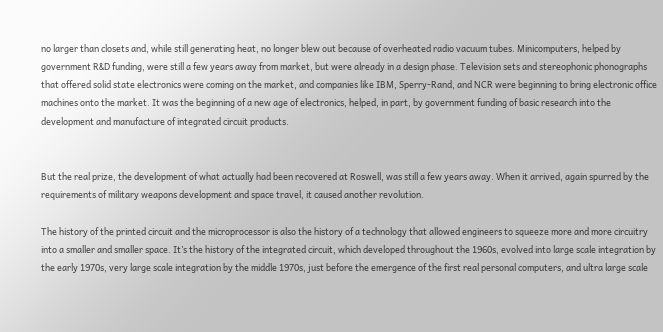no larger than closets and, while still generating heat, no longer blew out because of overheated radio vacuum tubes. Minicomputers, helped by government R&D funding, were still a few years away from market, but were already in a design phase. Television sets and stereophonic phonographs that offered solid state electronics were coming on the market, and companies like IBM, Sperry-Rand, and NCR were beginning to bring electronic office machines onto the market. It was the beginning of a new age of electronics, helped, in part, by government funding of basic research into the development and manufacture of integrated circuit products.


But the real prize, the development of what actually had been recovered at Roswell, was still a few years away. When it arrived, again spurred by the requirements of military weapons development and space travel, it caused another revolution.

The history of the printed circuit and the microprocessor is also the history of a technology that allowed engineers to squeeze more and more circuitry into a smaller and smaller space. It’s the history of the integrated circuit, which developed throughout the 1960s, evolved into large scale integration by the early 1970s, very large scale integration by the middle 1970s, just before the emergence of the first real personal computers, and ultra large scale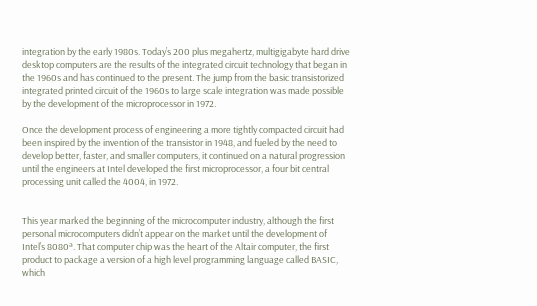integration by the early 1980s. Today’s 200 plus megahertz, multigigabyte hard drive desktop computers are the results of the integrated circuit technology that began in the 1960s and has continued to the present. The jump from the basic transistorized integrated printed circuit of the 1960s to large scale integration was made possible by the development of the microprocessor in 1972.

Once the development process of engineering a more tightly compacted circuit had been inspired by the invention of the transistor in 1948, and fueled by the need to develop better, faster, and smaller computers, it continued on a natural progression until the engineers at Intel developed the first microprocessor, a four bit central processing unit called the 4004, in 1972.


This year marked the beginning of the microcomputer industry, although the first personal microcomputers didn’t appear on the market until the development of Intel’s 8080ª. That computer chip was the heart of the Altair computer, the first product to package a version of a high level programming language called BASIC, which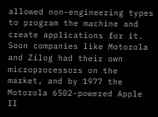allowed non-engineering types to program the machine and create applications for it. Soon companies like Motorola and Zilog had their own microprocessors on the market, and by 1977 the Motorola 6502-powered Apple II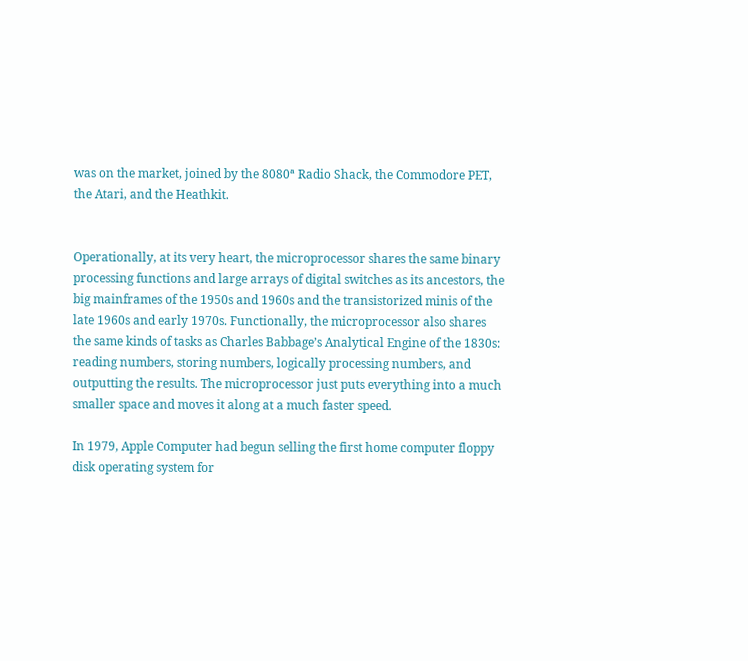was on the market, joined by the 8080ª Radio Shack, the Commodore PET, the Atari, and the Heathkit.


Operationally, at its very heart, the microprocessor shares the same binary processing functions and large arrays of digital switches as its ancestors, the big mainframes of the 1950s and 1960s and the transistorized minis of the late 1960s and early 1970s. Functionally, the microprocessor also shares the same kinds of tasks as Charles Babbage’s Analytical Engine of the 1830s: reading numbers, storing numbers, logically processing numbers, and outputting the results. The microprocessor just puts everything into a much smaller space and moves it along at a much faster speed.

In 1979, Apple Computer had begun selling the first home computer floppy disk operating system for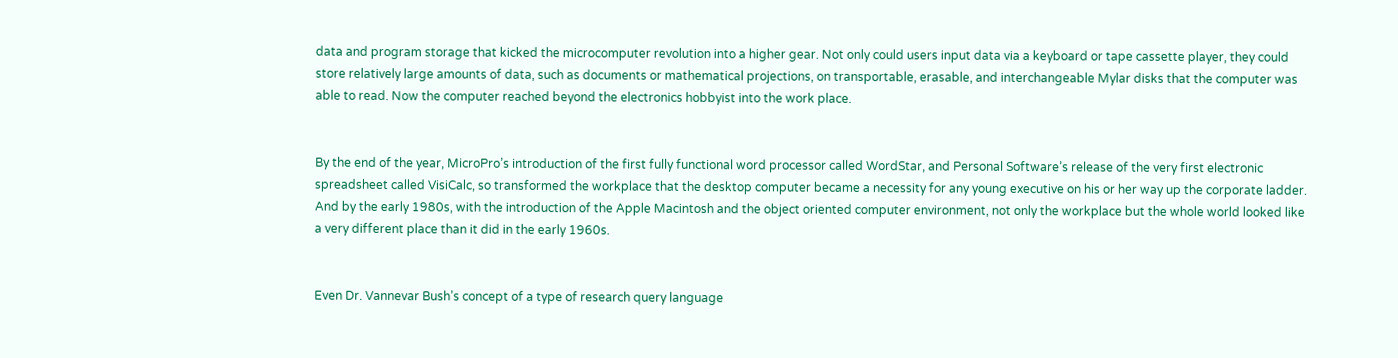data and program storage that kicked the microcomputer revolution into a higher gear. Not only could users input data via a keyboard or tape cassette player, they could store relatively large amounts of data, such as documents or mathematical projections, on transportable, erasable, and interchangeable Mylar disks that the computer was able to read. Now the computer reached beyond the electronics hobbyist into the work place.


By the end of the year, MicroPro’s introduction of the first fully functional word processor called WordStar, and Personal Software’s release of the very first electronic spreadsheet called VisiCalc, so transformed the workplace that the desktop computer became a necessity for any young executive on his or her way up the corporate ladder. And by the early 1980s, with the introduction of the Apple Macintosh and the object oriented computer environment, not only the workplace but the whole world looked like a very different place than it did in the early 1960s.


Even Dr. Vannevar Bush’s concept of a type of research query language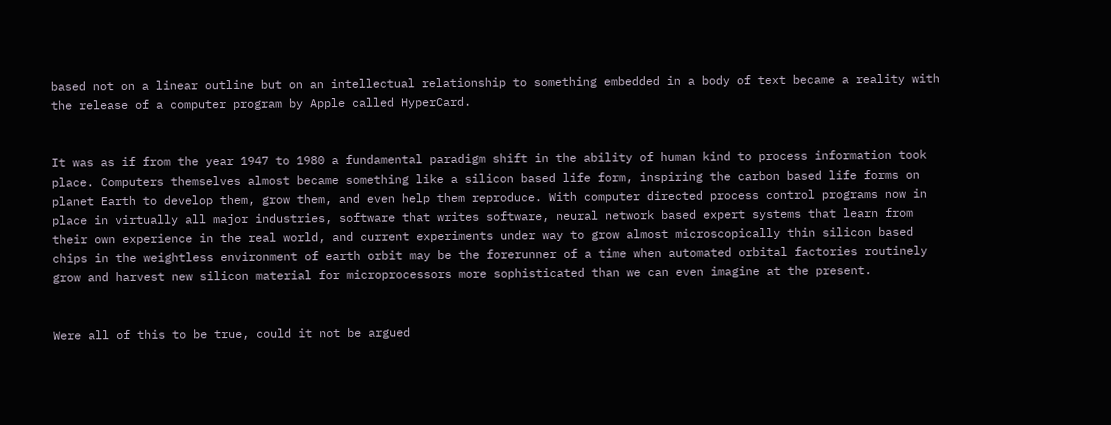based not on a linear outline but on an intellectual relationship to something embedded in a body of text became a reality with the release of a computer program by Apple called HyperCard.


It was as if from the year 1947 to 1980 a fundamental paradigm shift in the ability of human kind to process information took place. Computers themselves almost became something like a silicon based life form, inspiring the carbon based life forms on planet Earth to develop them, grow them, and even help them reproduce. With computer directed process control programs now in place in virtually all major industries, software that writes software, neural network based expert systems that learn from their own experience in the real world, and current experiments under way to grow almost microscopically thin silicon based chips in the weightless environment of earth orbit may be the forerunner of a time when automated orbital factories routinely grow and harvest new silicon material for microprocessors more sophisticated than we can even imagine at the present.


Were all of this to be true, could it not be argued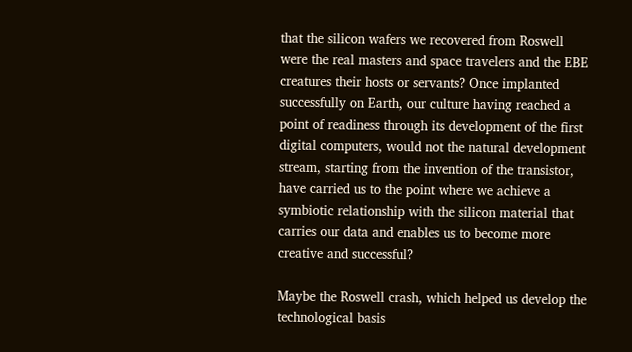that the silicon wafers we recovered from Roswell were the real masters and space travelers and the EBE creatures their hosts or servants? Once implanted successfully on Earth, our culture having reached a point of readiness through its development of the first digital computers, would not the natural development stream, starting from the invention of the transistor, have carried us to the point where we achieve a symbiotic relationship with the silicon material that carries our data and enables us to become more creative and successful?

Maybe the Roswell crash, which helped us develop the technological basis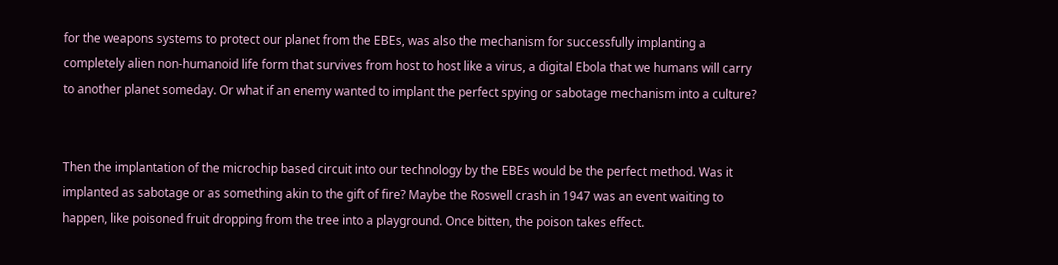for the weapons systems to protect our planet from the EBEs, was also the mechanism for successfully implanting a completely alien non-humanoid life form that survives from host to host like a virus, a digital Ebola that we humans will carry to another planet someday. Or what if an enemy wanted to implant the perfect spying or sabotage mechanism into a culture?


Then the implantation of the microchip based circuit into our technology by the EBEs would be the perfect method. Was it implanted as sabotage or as something akin to the gift of fire? Maybe the Roswell crash in 1947 was an event waiting to happen, like poisoned fruit dropping from the tree into a playground. Once bitten, the poison takes effect.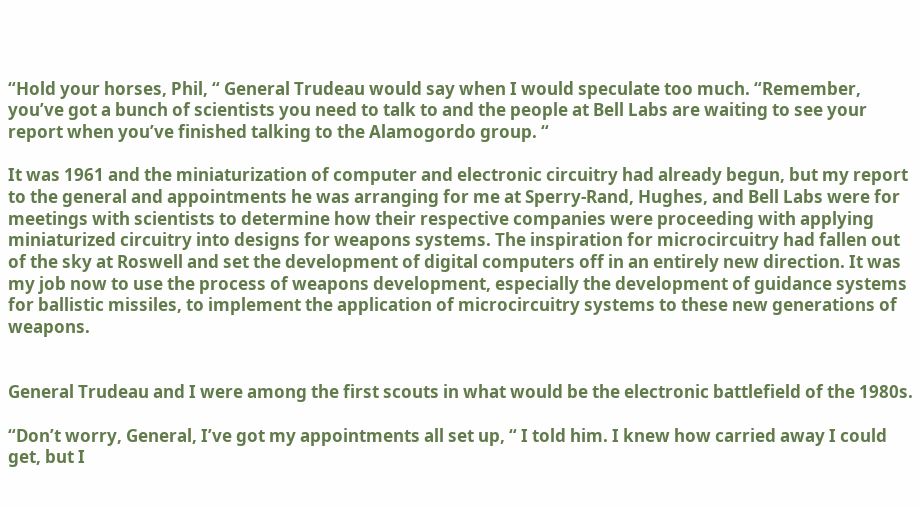“Hold your horses, Phil, “ General Trudeau would say when I would speculate too much. “Remember, you’ve got a bunch of scientists you need to talk to and the people at Bell Labs are waiting to see your report when you’ve finished talking to the Alamogordo group. “

It was 1961 and the miniaturization of computer and electronic circuitry had already begun, but my report to the general and appointments he was arranging for me at Sperry-Rand, Hughes, and Bell Labs were for meetings with scientists to determine how their respective companies were proceeding with applying miniaturized circuitry into designs for weapons systems. The inspiration for microcircuitry had fallen out of the sky at Roswell and set the development of digital computers off in an entirely new direction. It was my job now to use the process of weapons development, especially the development of guidance systems for ballistic missiles, to implement the application of microcircuitry systems to these new generations of weapons.


General Trudeau and I were among the first scouts in what would be the electronic battlefield of the 1980s.

“Don’t worry, General, I’ve got my appointments all set up, “ I told him. I knew how carried away I could get, but I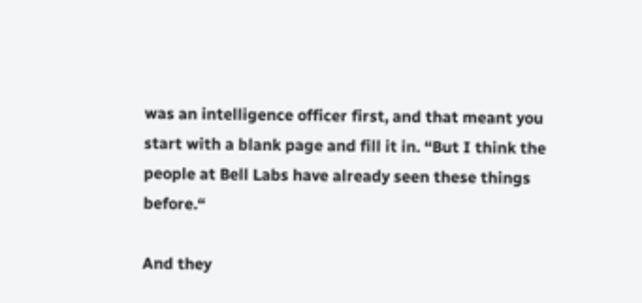was an intelligence officer first, and that meant you start with a blank page and fill it in. “But I think the people at Bell Labs have already seen these things before.“

And they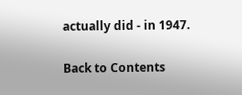actually did - in 1947.

Back to Contents